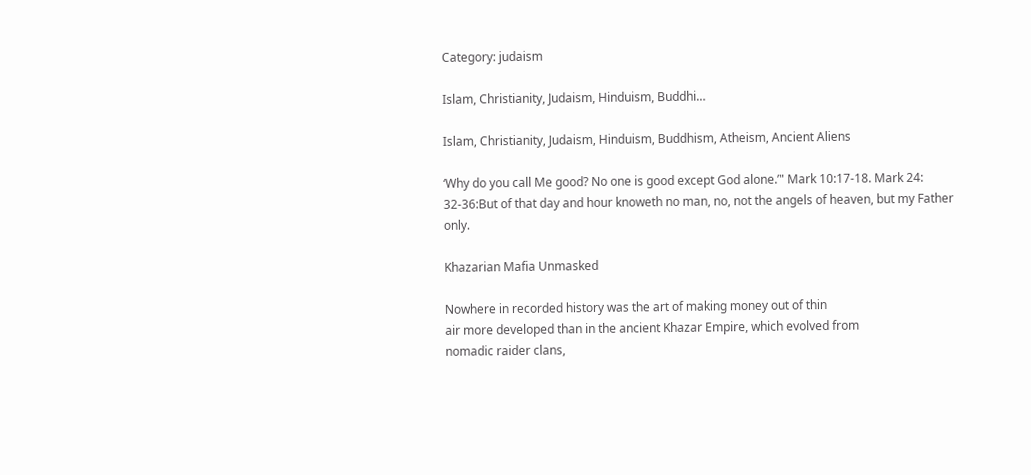Category: judaism

Islam, Christianity, Judaism, Hinduism, Buddhi…

Islam, Christianity, Judaism, Hinduism, Buddhism, Atheism, Ancient Aliens

‘Why do you call Me good? No one is good except God alone.’" Mark 10:17-18. Mark 24: 32-36:But of that day and hour knoweth no man, no, not the angels of heaven, but my Father only.

Khazarian Mafia Unmasked

Nowhere in recorded history was the art of making money out of thin
air more developed than in the ancient Khazar Empire, which evolved from
nomadic raider clans,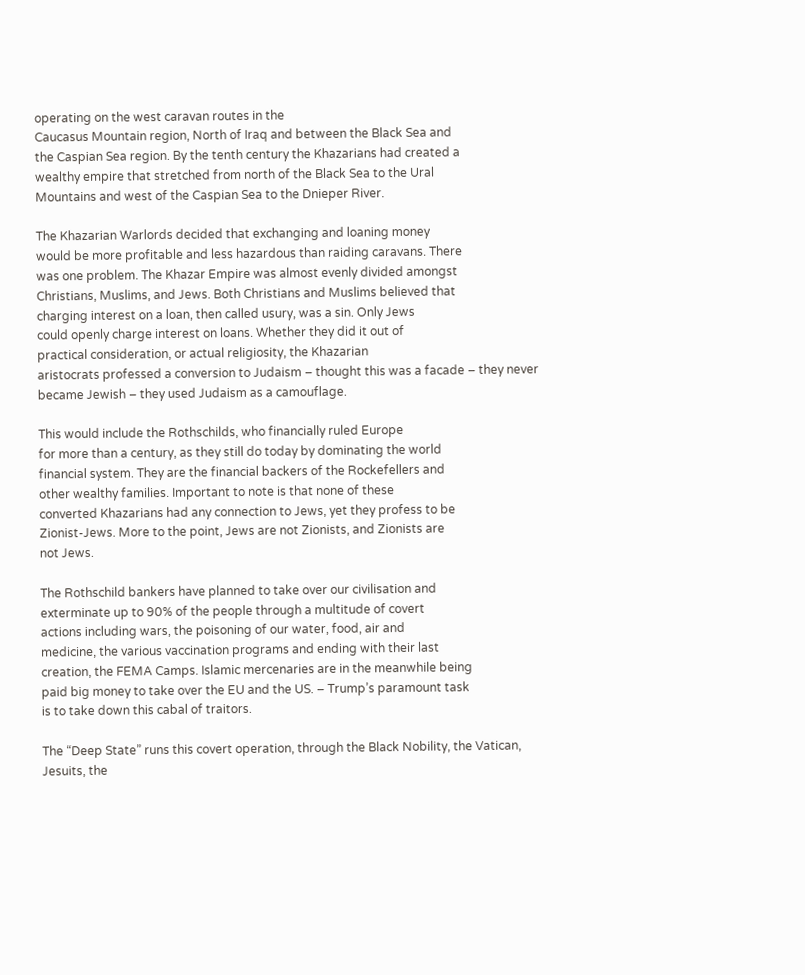operating on the west caravan routes in the
Caucasus Mountain region, North of Iraq and between the Black Sea and
the Caspian Sea region. By the tenth century the Khazarians had created a
wealthy empire that stretched from north of the Black Sea to the Ural
Mountains and west of the Caspian Sea to the Dnieper River.

The Khazarian Warlords decided that exchanging and loaning money
would be more profitable and less hazardous than raiding caravans. There
was one problem. The Khazar Empire was almost evenly divided amongst
Christians, Muslims, and Jews. Both Christians and Muslims believed that
charging interest on a loan, then called usury, was a sin. Only Jews
could openly charge interest on loans. Whether they did it out of
practical consideration, or actual religiosity, the Khazarian
aristocrats professed a conversion to Judaism – thought this was a facade – they never became Jewish – they used Judaism as a camouflage.

This would include the Rothschilds, who financially ruled Europe
for more than a century, as they still do today by dominating the world
financial system. They are the financial backers of the Rockefellers and
other wealthy families. Important to note is that none of these
converted Khazarians had any connection to Jews, yet they profess to be
Zionist-Jews. More to the point, Jews are not Zionists, and Zionists are
not Jews.

The Rothschild bankers have planned to take over our civilisation and
exterminate up to 90% of the people through a multitude of covert
actions including wars, the poisoning of our water, food, air and
medicine, the various vaccination programs and ending with their last
creation, the FEMA Camps. Islamic mercenaries are in the meanwhile being
paid big money to take over the EU and the US. – Trump’s paramount task
is to take down this cabal of traitors.

The “Deep State” runs this covert operation, through the Black Nobility, the Vatican, Jesuits, the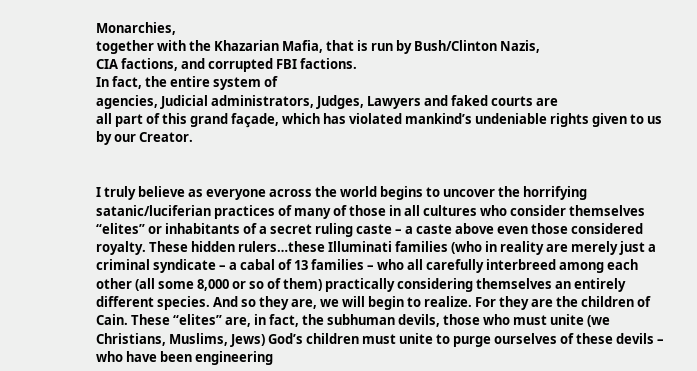Monarchies,
together with the Khazarian Mafia, that is run by Bush/Clinton Nazis,
CIA factions, and corrupted FBI factions.
In fact, the entire system of
agencies, Judicial administrators, Judges, Lawyers and faked courts are
all part of this grand façade, which has violated mankind’s undeniable rights given to us by our Creator.


I truly believe as everyone across the world begins to uncover the horrifying satanic/luciferian practices of many of those in all cultures who consider themselves “elites” or inhabitants of a secret ruling caste – a caste above even those considered royalty. These hidden rulers…these Illuminati families (who in reality are merely just a criminal syndicate – a cabal of 13 families – who all carefully interbreed among each other (all some 8,000 or so of them) practically considering themselves an entirely different species. And so they are, we will begin to realize. For they are the children of Cain. These “elites” are, in fact, the subhuman devils, those who must unite (we Christians, Muslims, Jews) God’s children must unite to purge ourselves of these devils – who have been engineering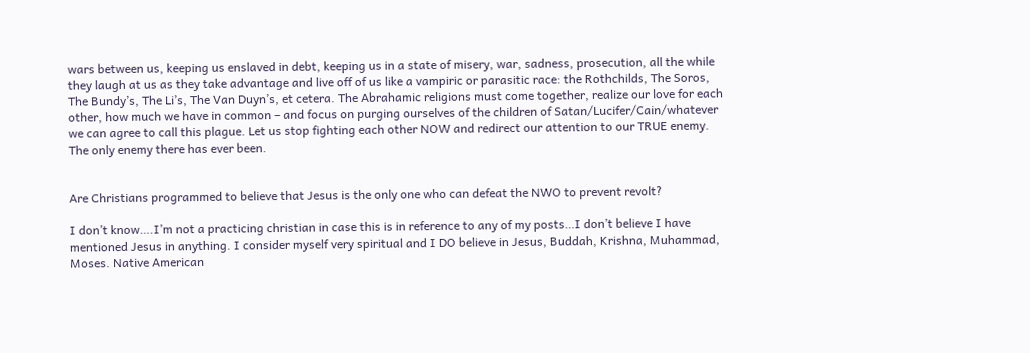wars between us, keeping us enslaved in debt, keeping us in a state of misery, war, sadness, prosecution, all the while they laugh at us as they take advantage and live off of us like a vampiric or parasitic race: the Rothchilds, The Soros, The Bundy’s, The Li’s, The Van Duyn’s, et cetera. The Abrahamic religions must come together, realize our love for each other, how much we have in common – and focus on purging ourselves of the children of Satan/Lucifer/Cain/whatever we can agree to call this plague. Let us stop fighting each other NOW and redirect our attention to our TRUE enemy. The only enemy there has ever been.


Are Christians programmed to believe that Jesus is the only one who can defeat the NWO to prevent revolt?

I don’t know….I’m not a practicing christian in case this is in reference to any of my posts…I don’t believe I have mentioned Jesus in anything. I consider myself very spiritual and I DO believe in Jesus, Buddah, Krishna, Muhammad, Moses. Native American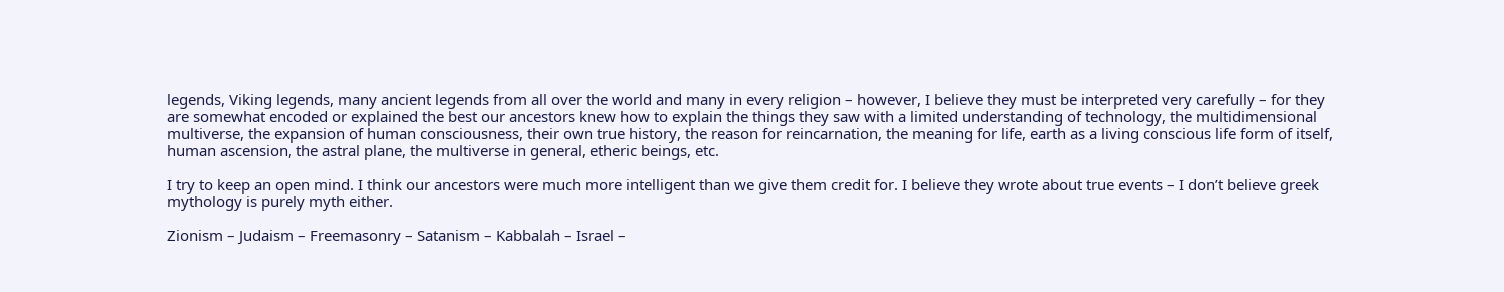legends, Viking legends, many ancient legends from all over the world and many in every religion – however, I believe they must be interpreted very carefully – for they are somewhat encoded or explained the best our ancestors knew how to explain the things they saw with a limited understanding of technology, the multidimensional multiverse, the expansion of human consciousness, their own true history, the reason for reincarnation, the meaning for life, earth as a living conscious life form of itself, human ascension, the astral plane, the multiverse in general, etheric beings, etc.

I try to keep an open mind. I think our ancestors were much more intelligent than we give them credit for. I believe they wrote about true events – I don’t believe greek mythology is purely myth either.

Zionism – Judaism – Freemasonry – Satanism – Kabbalah – Israel –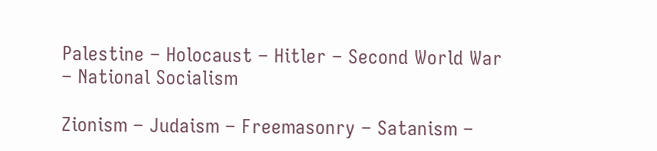Palestine – Holocaust – Hitler – Second World War – National Socialism

Zionism – Judaism – Freemasonry – Satanism –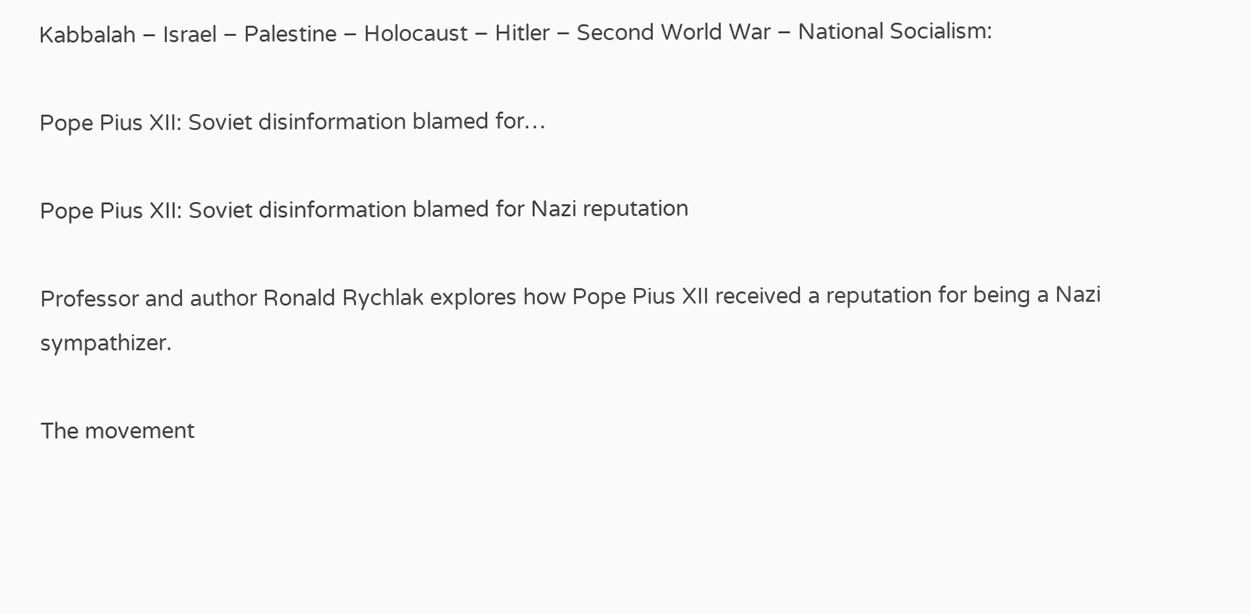Kabbalah – Israel – Palestine – Holocaust – Hitler – Second World War – National Socialism:

Pope Pius XII: Soviet disinformation blamed for…

Pope Pius XII: Soviet disinformation blamed for Nazi reputation

Professor and author Ronald Rychlak explores how Pope Pius XII received a reputation for being a Nazi sympathizer.

The movement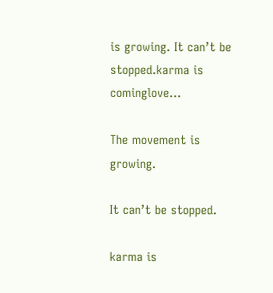is growing. It can’t be stopped.karma is cominglove…

The movement is growing.

It can’t be stopped.

karma is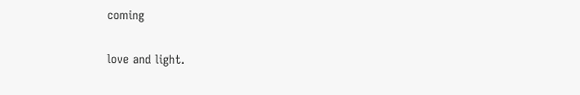coming

love and light.